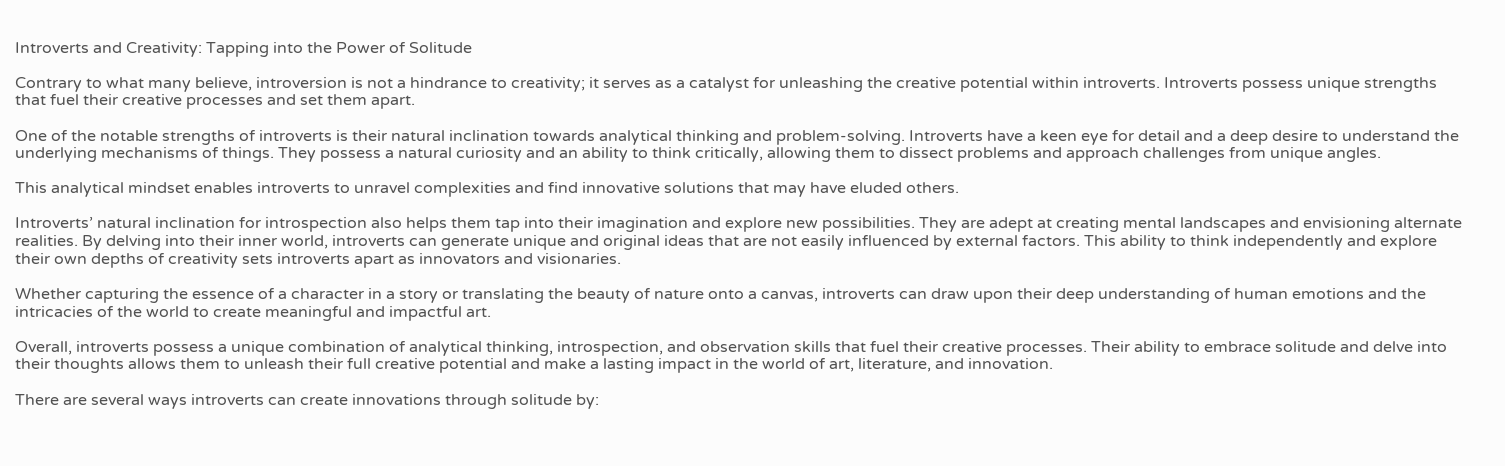Introverts and Creativity: Tapping into the Power of Solitude

Contrary to what many believe, introversion is not a hindrance to creativity; it serves as a catalyst for unleashing the creative potential within introverts. Introverts possess unique strengths that fuel their creative processes and set them apart.

One of the notable strengths of introverts is their natural inclination towards analytical thinking and problem-solving. Introverts have a keen eye for detail and a deep desire to understand the underlying mechanisms of things. They possess a natural curiosity and an ability to think critically, allowing them to dissect problems and approach challenges from unique angles.

This analytical mindset enables introverts to unravel complexities and find innovative solutions that may have eluded others.

Introverts’ natural inclination for introspection also helps them tap into their imagination and explore new possibilities. They are adept at creating mental landscapes and envisioning alternate realities. By delving into their inner world, introverts can generate unique and original ideas that are not easily influenced by external factors. This ability to think independently and explore their own depths of creativity sets introverts apart as innovators and visionaries.

Whether capturing the essence of a character in a story or translating the beauty of nature onto a canvas, introverts can draw upon their deep understanding of human emotions and the intricacies of the world to create meaningful and impactful art.

Overall, introverts possess a unique combination of analytical thinking, introspection, and observation skills that fuel their creative processes. Their ability to embrace solitude and delve into their thoughts allows them to unleash their full creative potential and make a lasting impact in the world of art, literature, and innovation.

There are several ways introverts can create innovations through solitude by: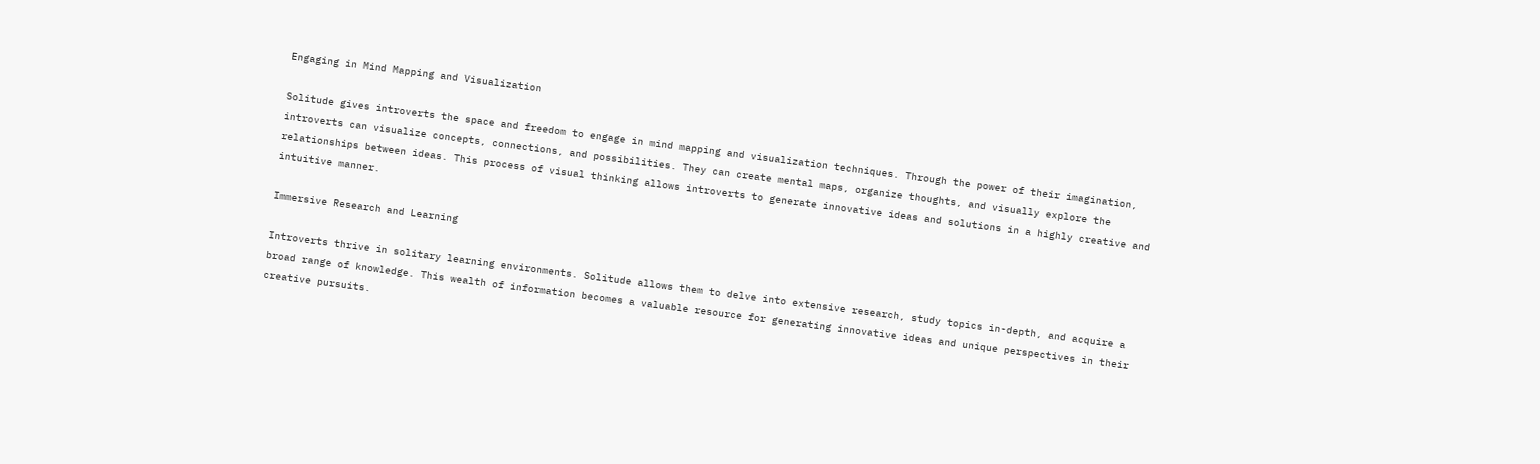Engaging in Mind Mapping and Visualization

Solitude gives introverts the space and freedom to engage in mind mapping and visualization techniques. Through the power of their imagination, introverts can visualize concepts, connections, and possibilities. They can create mental maps, organize thoughts, and visually explore the relationships between ideas. This process of visual thinking allows introverts to generate innovative ideas and solutions in a highly creative and intuitive manner.

Immersive Research and Learning

Introverts thrive in solitary learning environments. Solitude allows them to delve into extensive research, study topics in-depth, and acquire a broad range of knowledge. This wealth of information becomes a valuable resource for generating innovative ideas and unique perspectives in their creative pursuits.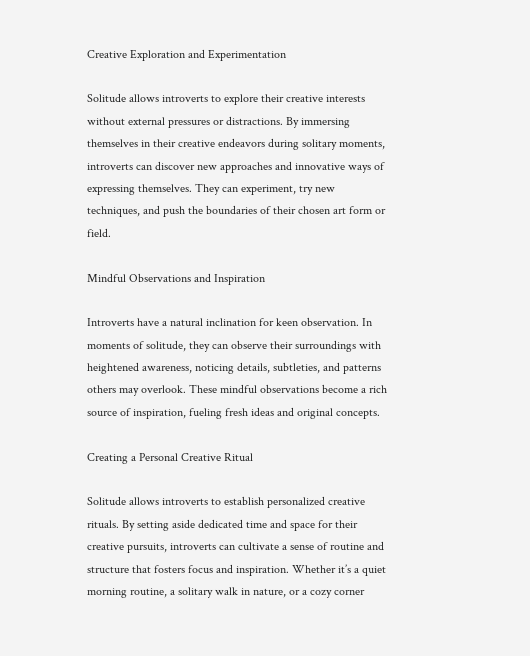Creative Exploration and Experimentation

Solitude allows introverts to explore their creative interests without external pressures or distractions. By immersing themselves in their creative endeavors during solitary moments, introverts can discover new approaches and innovative ways of expressing themselves. They can experiment, try new techniques, and push the boundaries of their chosen art form or field.

Mindful Observations and Inspiration

Introverts have a natural inclination for keen observation. In moments of solitude, they can observe their surroundings with heightened awareness, noticing details, subtleties, and patterns others may overlook. These mindful observations become a rich source of inspiration, fueling fresh ideas and original concepts.

Creating a Personal Creative Ritual

Solitude allows introverts to establish personalized creative rituals. By setting aside dedicated time and space for their creative pursuits, introverts can cultivate a sense of routine and structure that fosters focus and inspiration. Whether it’s a quiet morning routine, a solitary walk in nature, or a cozy corner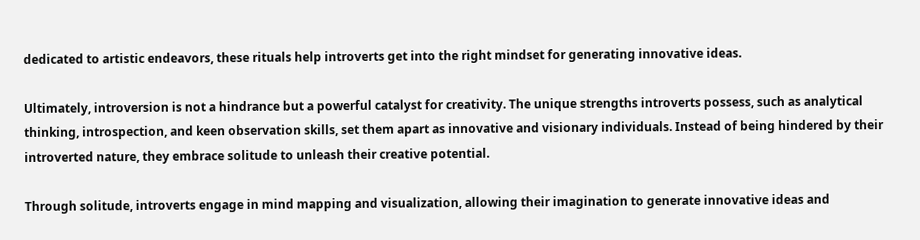dedicated to artistic endeavors, these rituals help introverts get into the right mindset for generating innovative ideas.

Ultimately, introversion is not a hindrance but a powerful catalyst for creativity. The unique strengths introverts possess, such as analytical thinking, introspection, and keen observation skills, set them apart as innovative and visionary individuals. Instead of being hindered by their introverted nature, they embrace solitude to unleash their creative potential.

Through solitude, introverts engage in mind mapping and visualization, allowing their imagination to generate innovative ideas and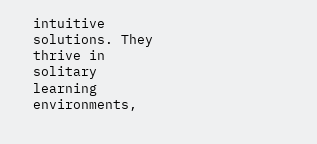intuitive solutions. They thrive in solitary learning environments,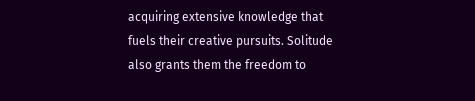acquiring extensive knowledge that fuels their creative pursuits. Solitude also grants them the freedom to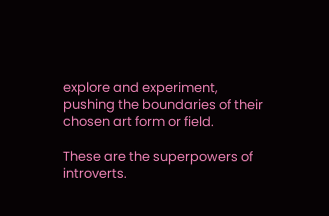explore and experiment, pushing the boundaries of their chosen art form or field.

These are the superpowers of introverts.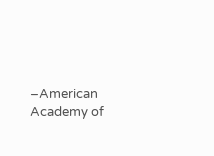–American Academy of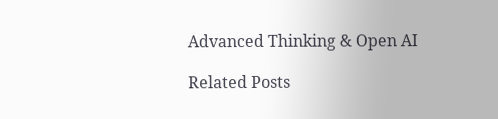Advanced Thinking & Open AI

Related Posts